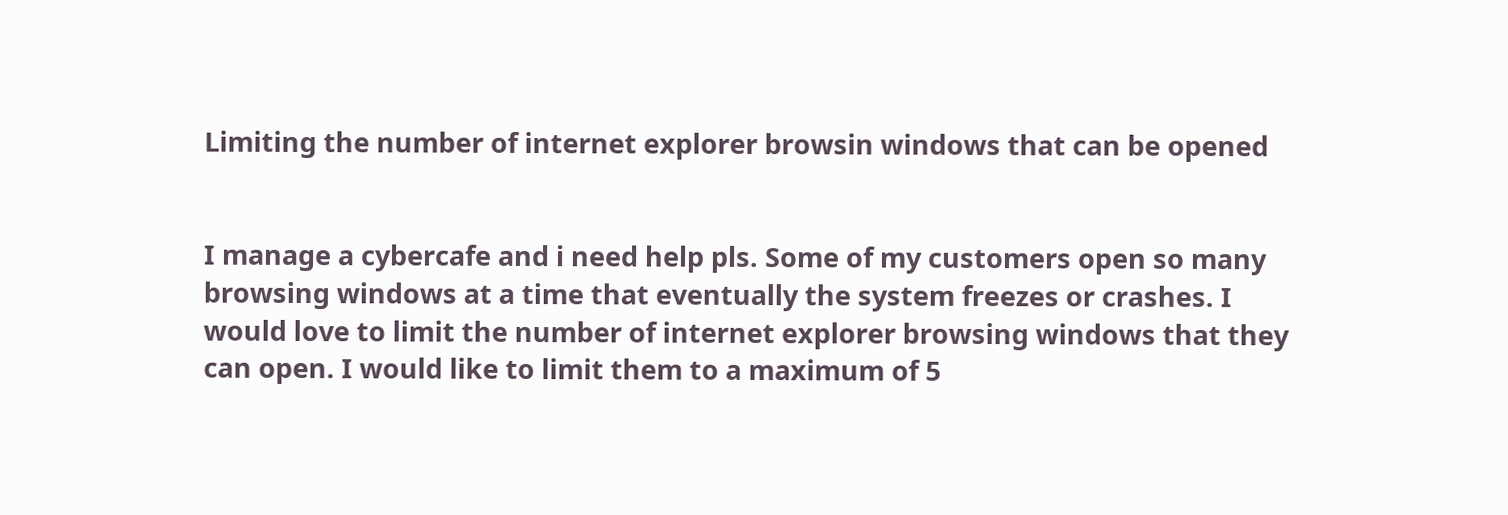Limiting the number of internet explorer browsin windows that can be opened


I manage a cybercafe and i need help pls. Some of my customers open so many browsing windows at a time that eventually the system freezes or crashes. I would love to limit the number of internet explorer browsing windows that they can open. I would like to limit them to a maximum of 5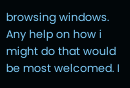browsing windows. Any help on how i might do that would be most welcomed. I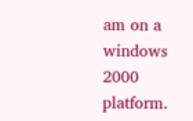am on a windows 2000 platform.